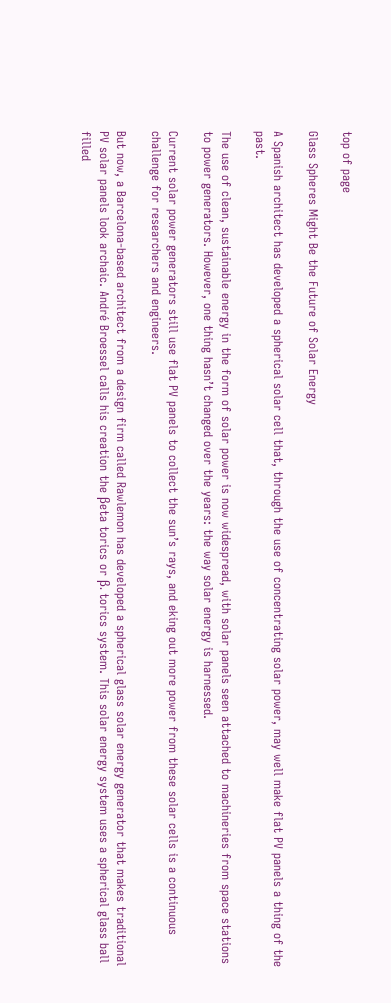top of page

Glass Spheres Might Be the Future of Solar Energy

A Spanish architect has developed a spherical solar cell that, through the use of concentrating solar power, may well make flat PV panels a thing of the past.

The use of clean, sustainable energy in the form of solar power is now widespread, with solar panels seen attached to machineries from space stations to power generators. However, one thing hasn’t changed over the years: the way solar energy is harnessed.

Current solar power generators still use flat PV panels to collect the sun’s rays, and eking out more power from these solar cells is a continuous challenge for researchers and engineers.

But now, a Barcelona-based architect from a design firm called Rawlemon has developed a spherical glass solar energy generator that makes traditional PV solar panels look archaic. André Broessel calls his creation the βeta torics or β. torics system. This solar energy system uses a spherical glass ball filled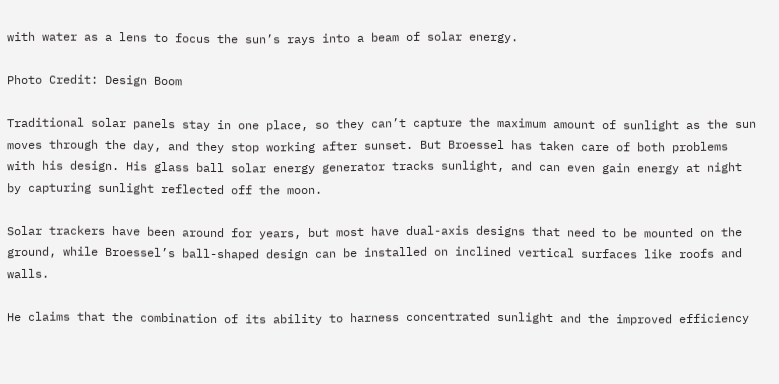with water as a lens to focus the sun’s rays into a beam of solar energy.

Photo Credit: Design Boom

Traditional solar panels stay in one place, so they can’t capture the maximum amount of sunlight as the sun moves through the day, and they stop working after sunset. But Broessel has taken care of both problems with his design. His glass ball solar energy generator tracks sunlight, and can even gain energy at night by capturing sunlight reflected off the moon.

Solar trackers have been around for years, but most have dual-axis designs that need to be mounted on the ground, while Broessel’s ball-shaped design can be installed on inclined vertical surfaces like roofs and walls.

He claims that the combination of its ability to harness concentrated sunlight and the improved efficiency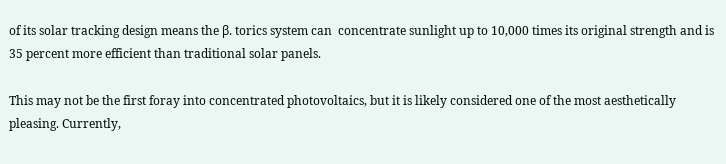of its solar tracking design means the β. torics system can  concentrate sunlight up to 10,000 times its original strength and is 35 percent more efficient than traditional solar panels.

This may not be the first foray into concentrated photovoltaics, but it is likely considered one of the most aesthetically pleasing. Currently,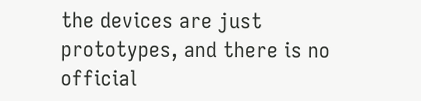the devices are just prototypes, and there is no official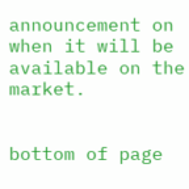announcement on when it will be available on the market.


bottom of page